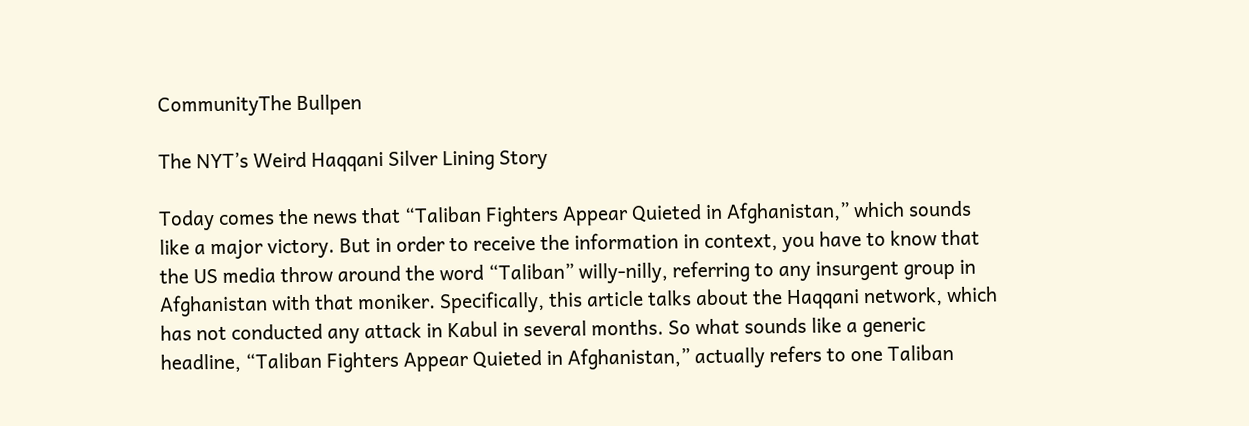CommunityThe Bullpen

The NYT’s Weird Haqqani Silver Lining Story

Today comes the news that “Taliban Fighters Appear Quieted in Afghanistan,” which sounds like a major victory. But in order to receive the information in context, you have to know that the US media throw around the word “Taliban” willy-nilly, referring to any insurgent group in Afghanistan with that moniker. Specifically, this article talks about the Haqqani network, which has not conducted any attack in Kabul in several months. So what sounds like a generic headline, “Taliban Fighters Appear Quieted in Afghanistan,” actually refers to one Taliban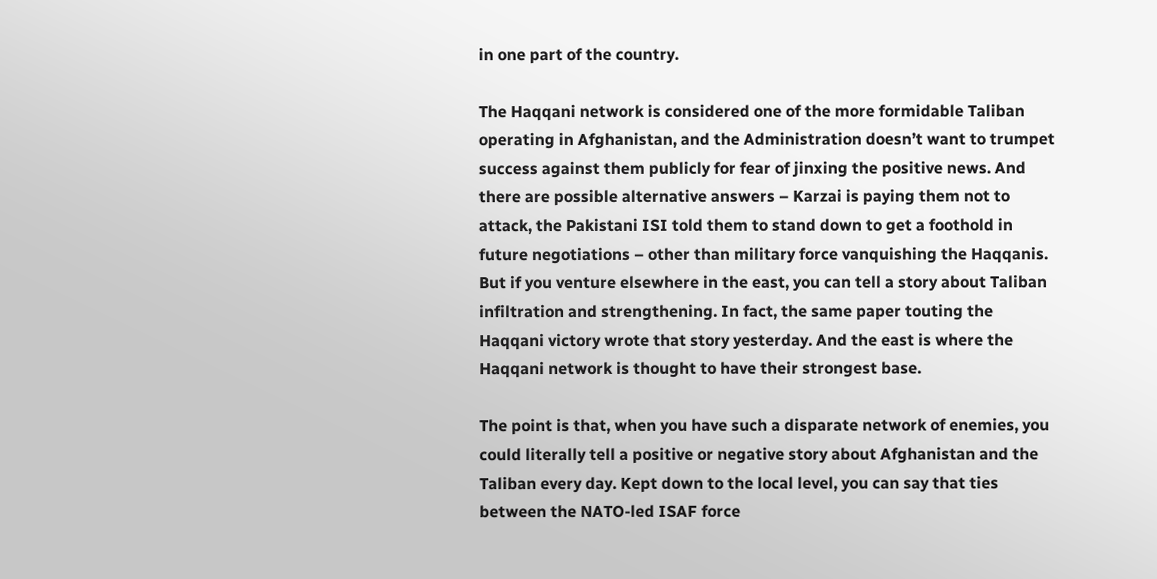in one part of the country.

The Haqqani network is considered one of the more formidable Taliban operating in Afghanistan, and the Administration doesn’t want to trumpet success against them publicly for fear of jinxing the positive news. And there are possible alternative answers – Karzai is paying them not to attack, the Pakistani ISI told them to stand down to get a foothold in future negotiations – other than military force vanquishing the Haqqanis. But if you venture elsewhere in the east, you can tell a story about Taliban infiltration and strengthening. In fact, the same paper touting the Haqqani victory wrote that story yesterday. And the east is where the Haqqani network is thought to have their strongest base.

The point is that, when you have such a disparate network of enemies, you could literally tell a positive or negative story about Afghanistan and the Taliban every day. Kept down to the local level, you can say that ties between the NATO-led ISAF force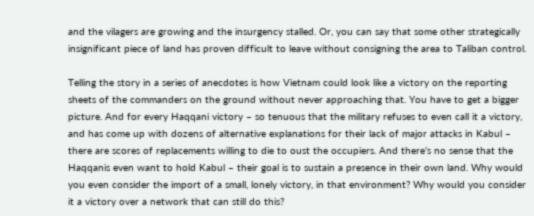and the vilagers are growing and the insurgency stalled. Or, you can say that some other strategically insignificant piece of land has proven difficult to leave without consigning the area to Taliban control.

Telling the story in a series of anecdotes is how Vietnam could look like a victory on the reporting sheets of the commanders on the ground without never approaching that. You have to get a bigger picture. And for every Haqqani victory – so tenuous that the military refuses to even call it a victory, and has come up with dozens of alternative explanations for their lack of major attacks in Kabul – there are scores of replacements willing to die to oust the occupiers. And there’s no sense that the Haqqanis even want to hold Kabul – their goal is to sustain a presence in their own land. Why would you even consider the import of a small, lonely victory, in that environment? Why would you consider it a victory over a network that can still do this?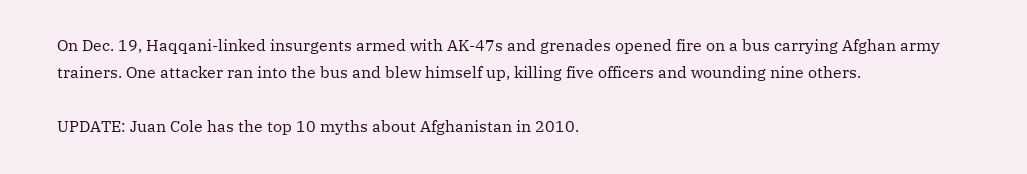On Dec. 19, Haqqani-linked insurgents armed with AK-47s and grenades opened fire on a bus carrying Afghan army trainers. One attacker ran into the bus and blew himself up, killing five officers and wounding nine others.

UPDATE: Juan Cole has the top 10 myths about Afghanistan in 2010.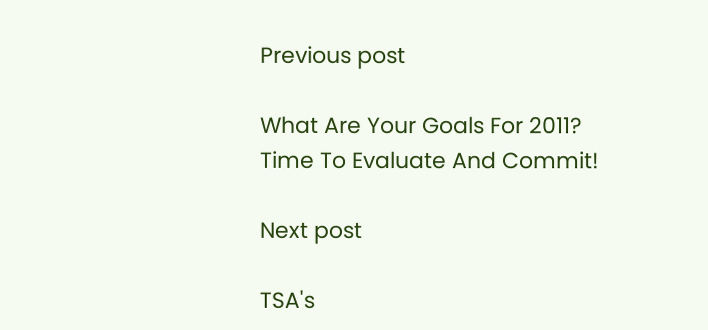Previous post

What Are Your Goals For 2011? Time To Evaluate And Commit!

Next post

TSA's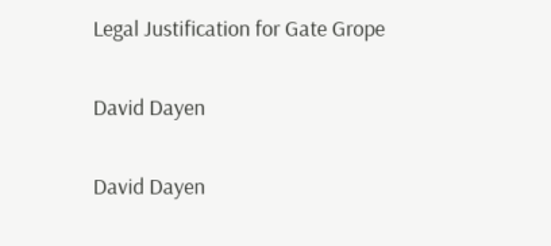Legal Justification for Gate Grope

David Dayen

David Dayen